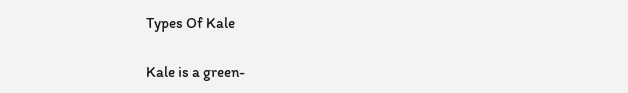Types Of Kale

Kale is a green-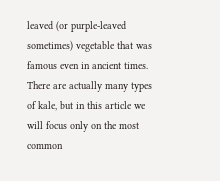leaved (or purple-leaved sometimes) vegetable that was famous even in ancient times. There are actually many types of kale, but in this article we will focus only on the most common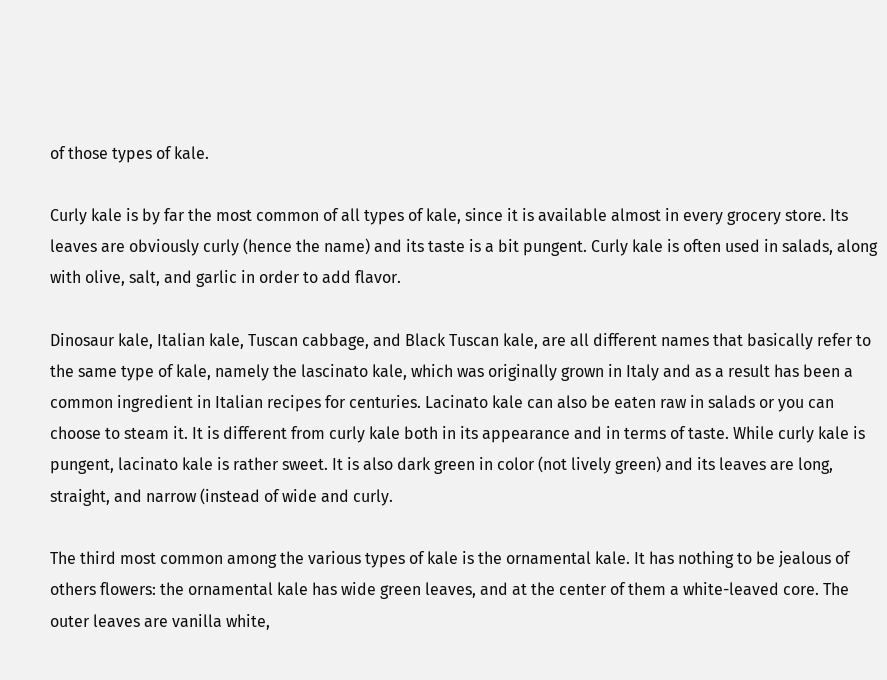of those types of kale.

Curly kale is by far the most common of all types of kale, since it is available almost in every grocery store. Its leaves are obviously curly (hence the name) and its taste is a bit pungent. Curly kale is often used in salads, along with olive, salt, and garlic in order to add flavor.

Dinosaur kale, Italian kale, Tuscan cabbage, and Black Tuscan kale, are all different names that basically refer to the same type of kale, namely the lascinato kale, which was originally grown in Italy and as a result has been a common ingredient in Italian recipes for centuries. Lacinato kale can also be eaten raw in salads or you can choose to steam it. It is different from curly kale both in its appearance and in terms of taste. While curly kale is pungent, lacinato kale is rather sweet. It is also dark green in color (not lively green) and its leaves are long, straight, and narrow (instead of wide and curly.

The third most common among the various types of kale is the ornamental kale. It has nothing to be jealous of others flowers: the ornamental kale has wide green leaves, and at the center of them a white-leaved core. The outer leaves are vanilla white,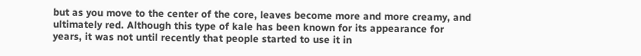but as you move to the center of the core, leaves become more and more creamy, and ultimately red. Although this type of kale has been known for its appearance for years, it was not until recently that people started to use it in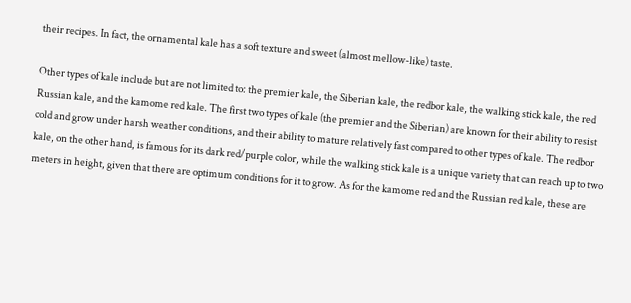their recipes. In fact, the ornamental kale has a soft texture and sweet (almost mellow-like) taste.

Other types of kale include but are not limited to: the premier kale, the Siberian kale, the redbor kale, the walking stick kale, the red Russian kale, and the kamome red kale. The first two types of kale (the premier and the Siberian) are known for their ability to resist cold and grow under harsh weather conditions, and their ability to mature relatively fast compared to other types of kale. The redbor kale, on the other hand, is famous for its dark red/purple color, while the walking stick kale is a unique variety that can reach up to two meters in height, given that there are optimum conditions for it to grow. As for the kamome red and the Russian red kale, these are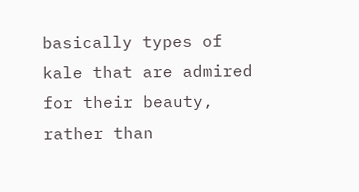basically types of kale that are admired for their beauty, rather than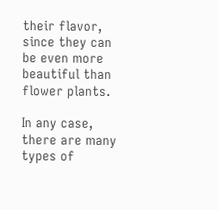their flavor, since they can be even more beautiful than flower plants.

In any case, there are many types of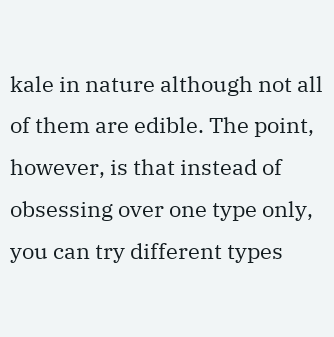kale in nature although not all of them are edible. The point, however, is that instead of obsessing over one type only, you can try different types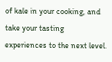of kale in your cooking, and take your tasting experiences to the next level.